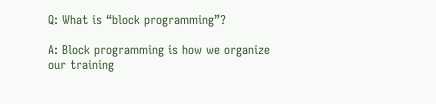Q: What is “block programming”?

A: Block programming is how we organize our training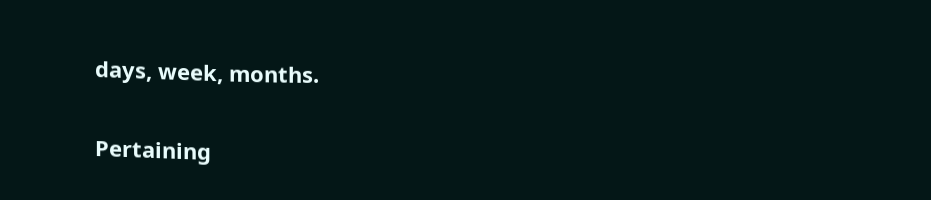days, week, months.

Pertaining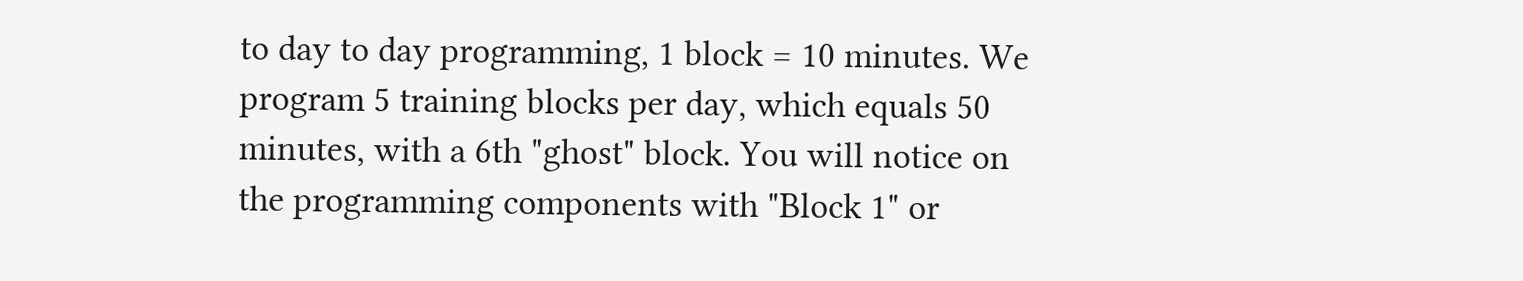to day to day programming, 1 block = 10 minutes. We program 5 training blocks per day, which equals 50 minutes, with a 6th "ghost" block. You will notice on the programming components with "Block 1" or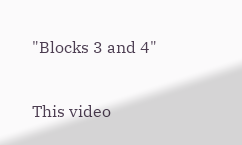"Blocks 3 and 4"

This video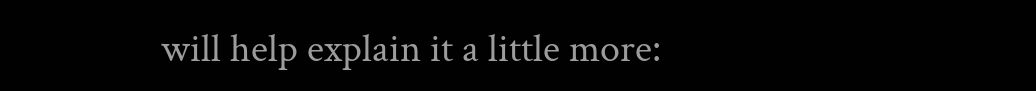will help explain it a little more: